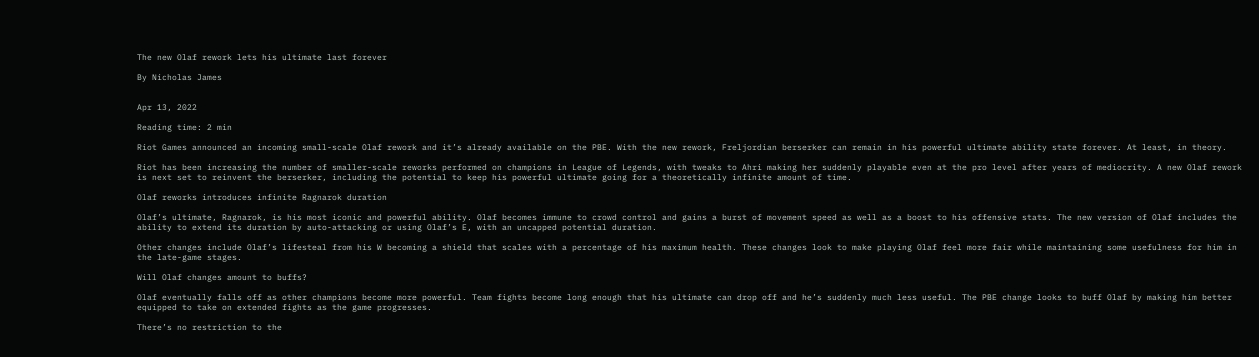The new Olaf rework lets his ultimate last forever

By Nicholas James


Apr 13, 2022

Reading time: 2 min

Riot Games announced an incoming small-scale Olaf rework and it’s already available on the PBE. With the new rework, Freljordian berserker can remain in his powerful ultimate ability state forever. At least, in theory.

Riot has been increasing the number of smaller-scale reworks performed on champions in League of Legends, with tweaks to Ahri making her suddenly playable even at the pro level after years of mediocrity. A new Olaf rework is next set to reinvent the berserker, including the potential to keep his powerful ultimate going for a theoretically infinite amount of time.

Olaf reworks introduces infinite Ragnarok duration

Olaf’s ultimate, Ragnarok, is his most iconic and powerful ability. Olaf becomes immune to crowd control and gains a burst of movement speed as well as a boost to his offensive stats. The new version of Olaf includes the ability to extend its duration by auto-attacking or using Olaf’s E, with an uncapped potential duration.

Other changes include Olaf’s lifesteal from his W becoming a shield that scales with a percentage of his maximum health. These changes look to make playing Olaf feel more fair while maintaining some usefulness for him in the late-game stages.

Will Olaf changes amount to buffs?

Olaf eventually falls off as other champions become more powerful. Team fights become long enough that his ultimate can drop off and he’s suddenly much less useful. The PBE change looks to buff Olaf by making him better equipped to take on extended fights as the game progresses.

There’s no restriction to the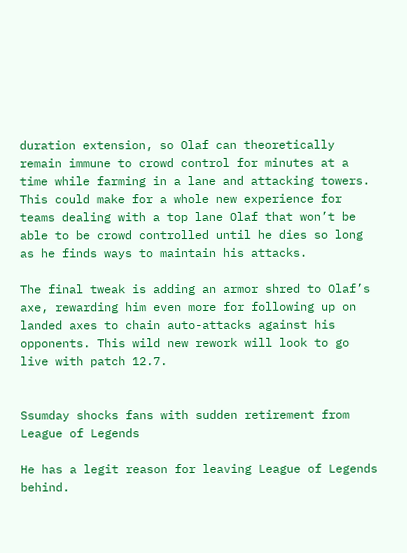duration extension, so Olaf can theoretically remain immune to crowd control for minutes at a time while farming in a lane and attacking towers. This could make for a whole new experience for teams dealing with a top lane Olaf that won’t be able to be crowd controlled until he dies so long as he finds ways to maintain his attacks.

The final tweak is adding an armor shred to Olaf’s axe, rewarding him even more for following up on landed axes to chain auto-attacks against his opponents. This wild new rework will look to go live with patch 12.7.


Ssumday shocks fans with sudden retirement from League of Legends

He has a legit reason for leaving League of Legends behind.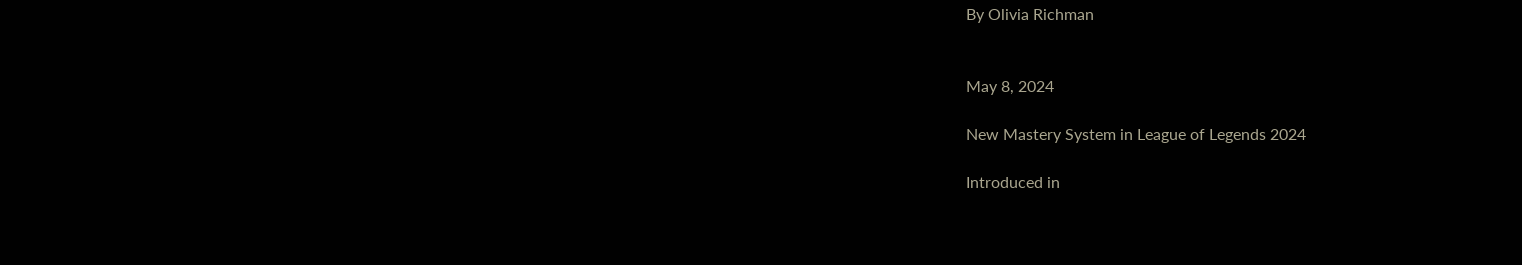By Olivia Richman


May 8, 2024

New Mastery System in League of Legends 2024

Introduced in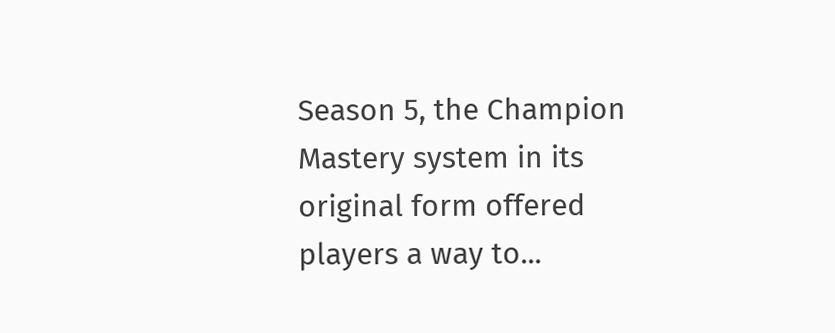Season 5, the Champion Mastery system in its original form offered players a way to...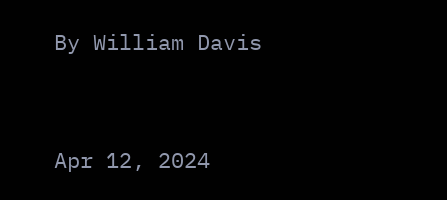By William Davis


Apr 12, 2024